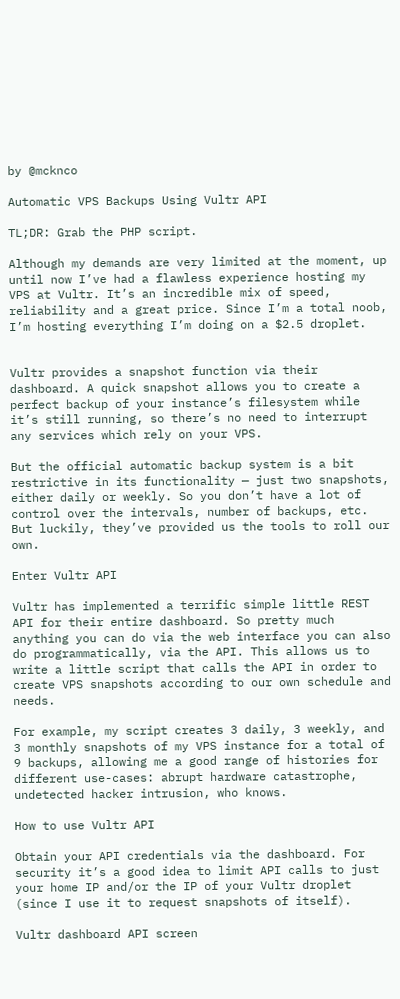by @mcknco

Automatic VPS Backups Using Vultr API

TL;DR: Grab the PHP script.

Although my demands are very limited at the moment, up until now I’ve had a flawless experience hosting my VPS at Vultr. It’s an incredible mix of speed, reliability and a great price. Since I’m a total noob, I’m hosting everything I’m doing on a $2.5 droplet.


Vultr provides a snapshot function via their dashboard. A quick snapshot allows you to create a perfect backup of your instance’s filesystem while it’s still running, so there’s no need to interrupt any services which rely on your VPS.

But the official automatic backup system is a bit restrictive in its functionality — just two snapshots, either daily or weekly. So you don’t have a lot of control over the intervals, number of backups, etc. But luckily, they’ve provided us the tools to roll our own.

Enter Vultr API

Vultr has implemented a terrific simple little REST API for their entire dashboard. So pretty much anything you can do via the web interface you can also do programmatically, via the API. This allows us to write a little script that calls the API in order to create VPS snapshots according to our own schedule and needs.

For example, my script creates 3 daily, 3 weekly, and 3 monthly snapshots of my VPS instance for a total of 9 backups, allowing me a good range of histories for different use-cases: abrupt hardware catastrophe, undetected hacker intrusion, who knows.

How to use Vultr API

Obtain your API credentials via the dashboard. For security it’s a good idea to limit API calls to just your home IP and/or the IP of your Vultr droplet (since I use it to request snapshots of itself).

Vultr dashboard API screen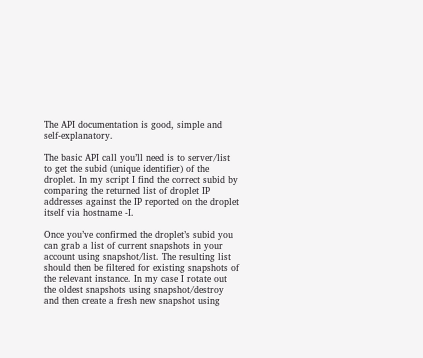The API documentation is good, simple and self-explanatory.

The basic API call you’ll need is to server/list to get the subid (unique identifier) of the droplet. In my script I find the correct subid by comparing the returned list of droplet IP addresses against the IP reported on the droplet itself via hostname ‑I.

Once you’ve confirmed the droplet’s subid you can grab a list of current snapshots in your account using snapshot/list. The resulting list should then be filtered for existing snapshots of the relevant instance. In my case I rotate out the oldest snapshots using snapshot/destroy and then create a fresh new snapshot using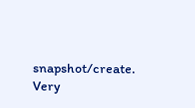snapshot/create. Very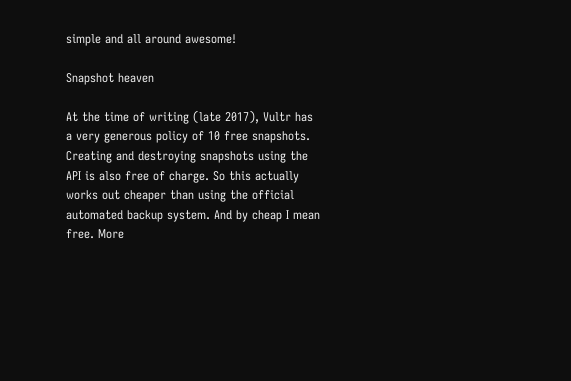simple and all around awesome!

Snapshot heaven

At the time of writing (late 2017), Vultr has a very generous policy of 10 free snapshots. Creating and destroying snapshots using the API is also free of charge. So this actually works out cheaper than using the official automated backup system. And by cheap I mean free. More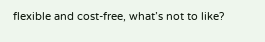flexible and cost-free, what’s not to like?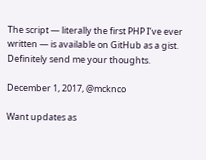The script — literally the first PHP I’ve ever written — is available on GitHub as a gist. Definitely send me your thoughts.

December 1, 2017, @mcknco

Want updates as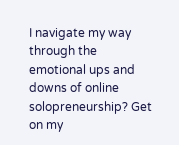I navigate my way through the emotional ups and downs of online solopreneurship? Get on my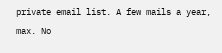private email list. A few mails a year, max. No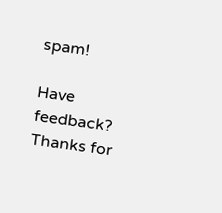spam!

Have feedback?
Thanks for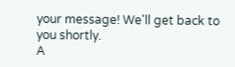your message! We'll get back to you shortly.
A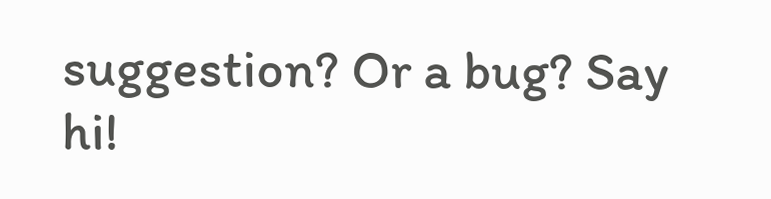suggestion? Or a bug? Say hi!